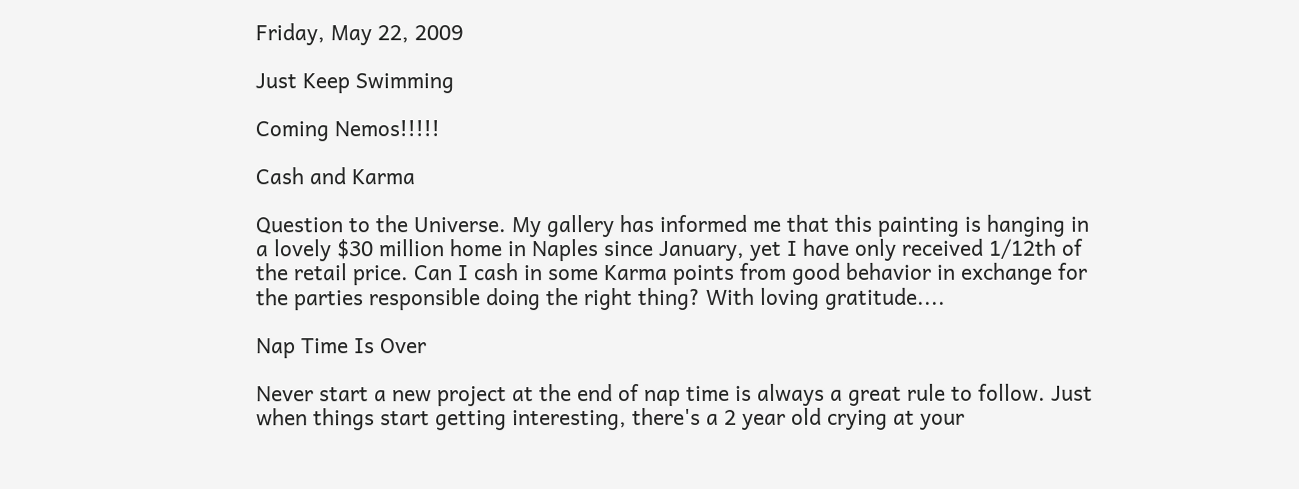Friday, May 22, 2009

Just Keep Swimming

Coming Nemos!!!!!

Cash and Karma

Question to the Universe. My gallery has informed me that this painting is hanging in a lovely $30 million home in Naples since January, yet I have only received 1/12th of the retail price. Can I cash in some Karma points from good behavior in exchange for the parties responsible doing the right thing? With loving gratitude....

Nap Time Is Over

Never start a new project at the end of nap time is always a great rule to follow. Just when things start getting interesting, there's a 2 year old crying at your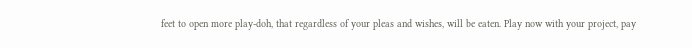feet to open more play-doh, that regardless of your pleas and wishes, will be eaten. Play now with your project, pay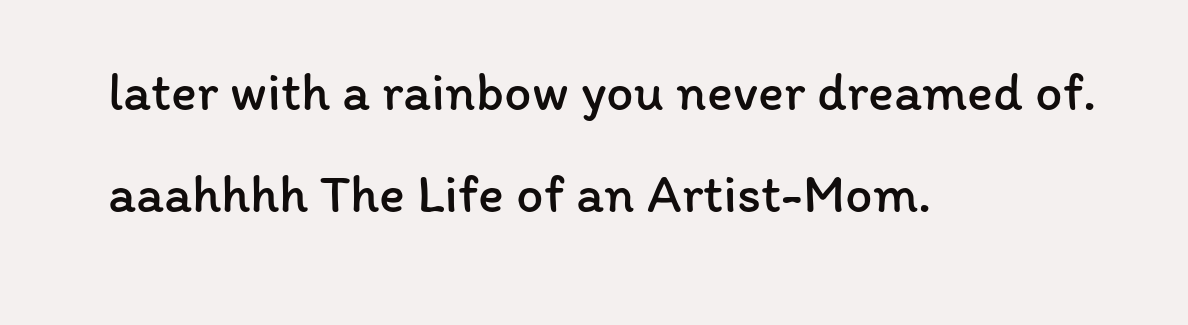later with a rainbow you never dreamed of. aaahhhh The Life of an Artist-Mom.